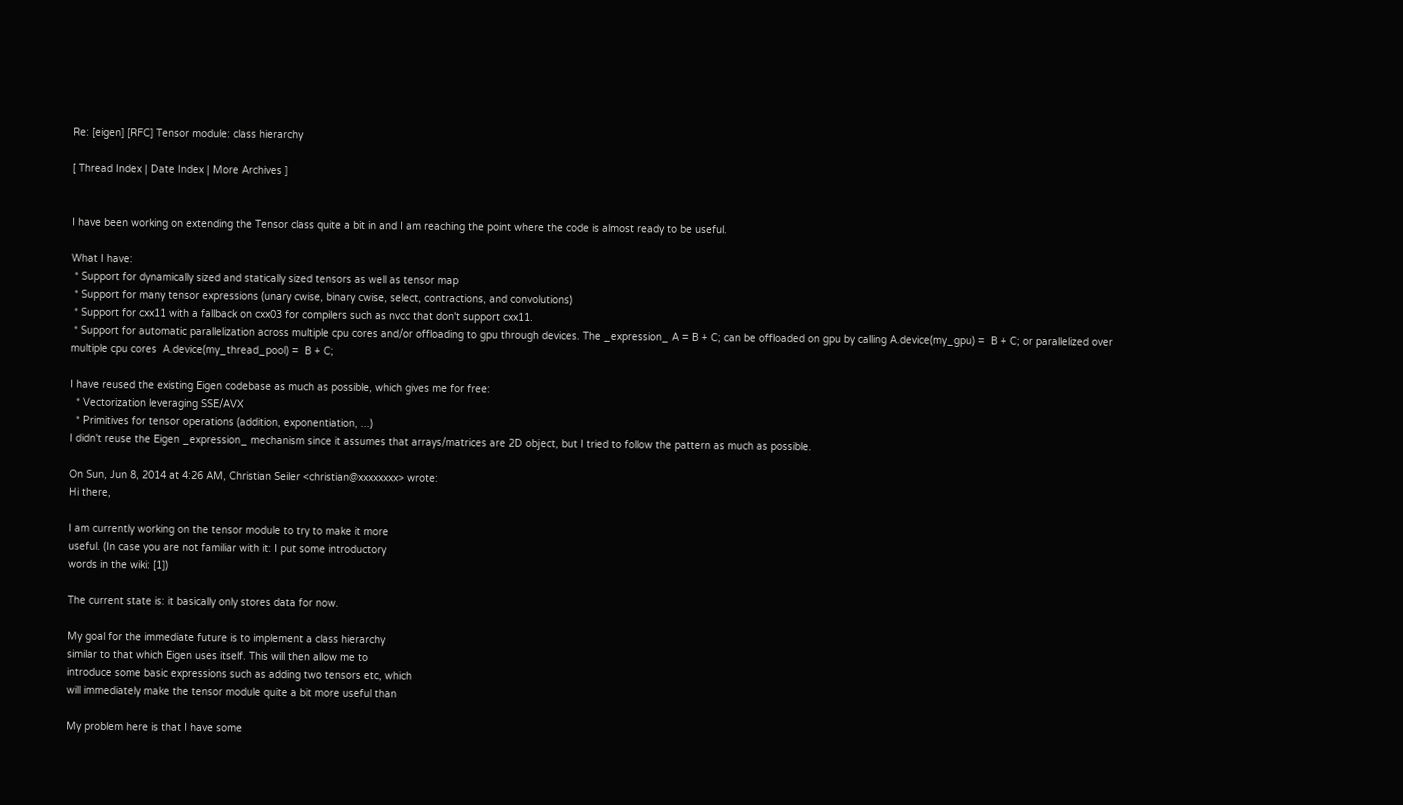Re: [eigen] [RFC] Tensor module: class hierarchy

[ Thread Index | Date Index | More Archives ]


I have been working on extending the Tensor class quite a bit in and I am reaching the point where the code is almost ready to be useful.

What I have:
 * Support for dynamically sized and statically sized tensors as well as tensor map
 * Support for many tensor expressions (unary cwise, binary cwise, select, contractions, and convolutions)
 * Support for cxx11 with a fallback on cxx03 for compilers such as nvcc that don't support cxx11.
 * Support for automatic parallelization across multiple cpu cores and/or offloading to gpu through devices. The _expression_ A = B + C; can be offloaded on gpu by calling A.device(my_gpu) =  B + C; or parallelized over multiple cpu cores  A.device(my_thread_pool) =  B + C;

I have reused the existing Eigen codebase as much as possible, which gives me for free:
  * Vectorization leveraging SSE/AVX
  * Primitives for tensor operations (addition, exponentiation, ...)
I didn't reuse the Eigen _expression_ mechanism since it assumes that arrays/matrices are 2D object, but I tried to follow the pattern as much as possible.

On Sun, Jun 8, 2014 at 4:26 AM, Christian Seiler <christian@xxxxxxxx> wrote:
Hi there,

I am currently working on the tensor module to try to make it more
useful. (In case you are not familiar with it: I put some introductory
words in the wiki: [1])

The current state is: it basically only stores data for now.

My goal for the immediate future is to implement a class hierarchy
similar to that which Eigen uses itself. This will then allow me to
introduce some basic expressions such as adding two tensors etc, which
will immediately make the tensor module quite a bit more useful than

My problem here is that I have some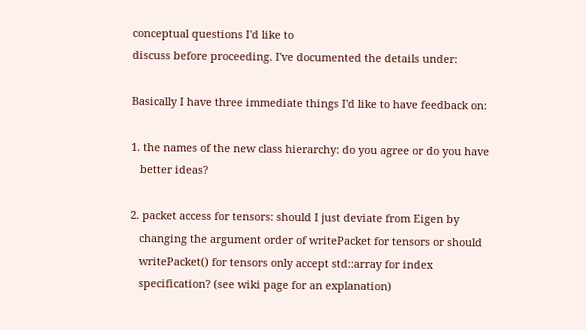conceptual questions I'd like to
discuss before proceeding. I've documented the details under:

Basically I have three immediate things I'd like to have feedback on:

1. the names of the new class hierarchy: do you agree or do you have
   better ideas?

2. packet access for tensors: should I just deviate from Eigen by
   changing the argument order of writePacket for tensors or should
   writePacket() for tensors only accept std::array for index
   specification? (see wiki page for an explanation)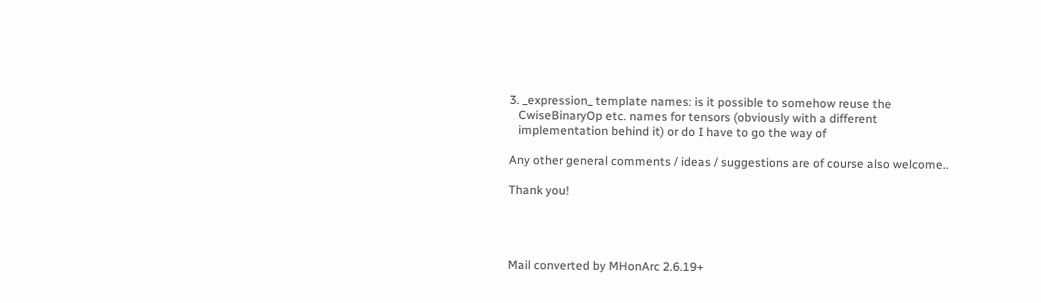3. _expression_ template names: is it possible to somehow reuse the
   CwiseBinaryOp etc. names for tensors (obviously with a different
   implementation behind it) or do I have to go the way of

Any other general comments / ideas / suggestions are of course also welcome..

Thank you!




Mail converted by MHonArc 2.6.19+